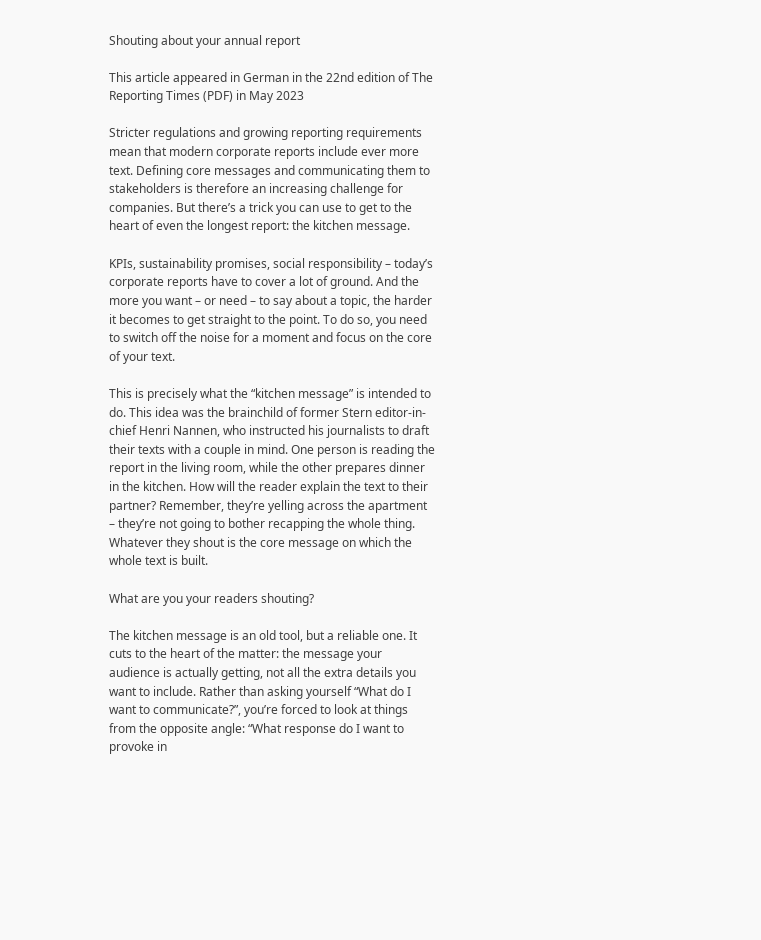Shouting about your annual report

This article appeared in German in the 22nd edition of The Reporting Times (PDF) in May 2023

Stricter regulations and growing reporting requirements mean that modern corporate reports include ever more text. Defining core messages and communicating them to stakeholders is therefore an increasing challenge for companies. But there’s a trick you can use to get to the heart of even the longest report: the kitchen message.

KPIs, sustainability promises, social responsibility – today’s corporate reports have to cover a lot of ground. And the more you want – or need – to say about a topic, the harder it becomes to get straight to the point. To do so, you need to switch off the noise for a moment and focus on the core of your text.

This is precisely what the “kitchen message” is intended to do. This idea was the brainchild of former Stern editor-in-chief Henri Nannen, who instructed his journalists to draft their texts with a couple in mind. One person is reading the report in the living room, while the other prepares dinner in the kitchen. How will the reader explain the text to their partner? Remember, they’re yelling across the apartment – they’re not going to bother recapping the whole thing. Whatever they shout is the core message on which the whole text is built.

What are you your readers shouting?

The kitchen message is an old tool, but a reliable one. It cuts to the heart of the matter: the message your audience is actually getting, not all the extra details you want to include. Rather than asking yourself “What do I want to communicate?”, you’re forced to look at things from the opposite angle: “What response do I want to provoke in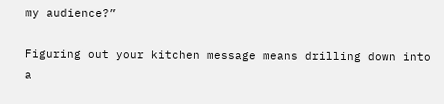my audience?”

Figuring out your kitchen message means drilling down into a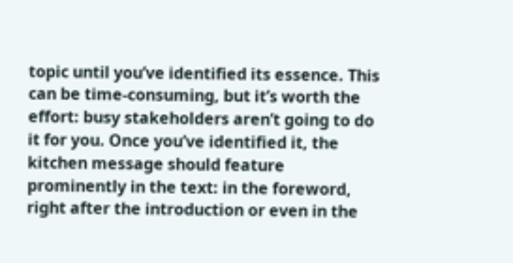topic until you’ve identified its essence. This can be time-consuming, but it’s worth the effort: busy stakeholders aren’t going to do it for you. Once you’ve identified it, the kitchen message should feature prominently in the text: in the foreword, right after the introduction or even in the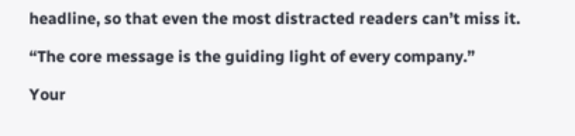headline, so that even the most distracted readers can’t miss it.

“The core message is the guiding light of every company.”

Your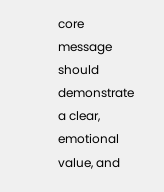core message should demonstrate a clear, emotional value, and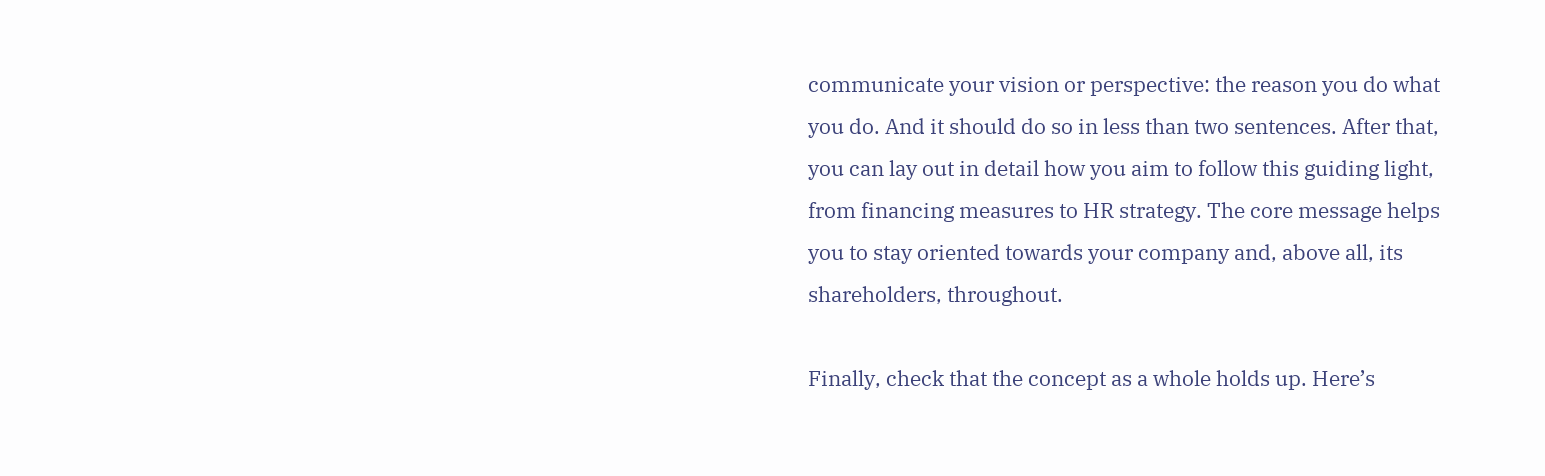communicate your vision or perspective: the reason you do what you do. And it should do so in less than two sentences. After that, you can lay out in detail how you aim to follow this guiding light, from financing measures to HR strategy. The core message helps you to stay oriented towards your company and, above all, its shareholders, throughout.

Finally, check that the concept as a whole holds up. Here’s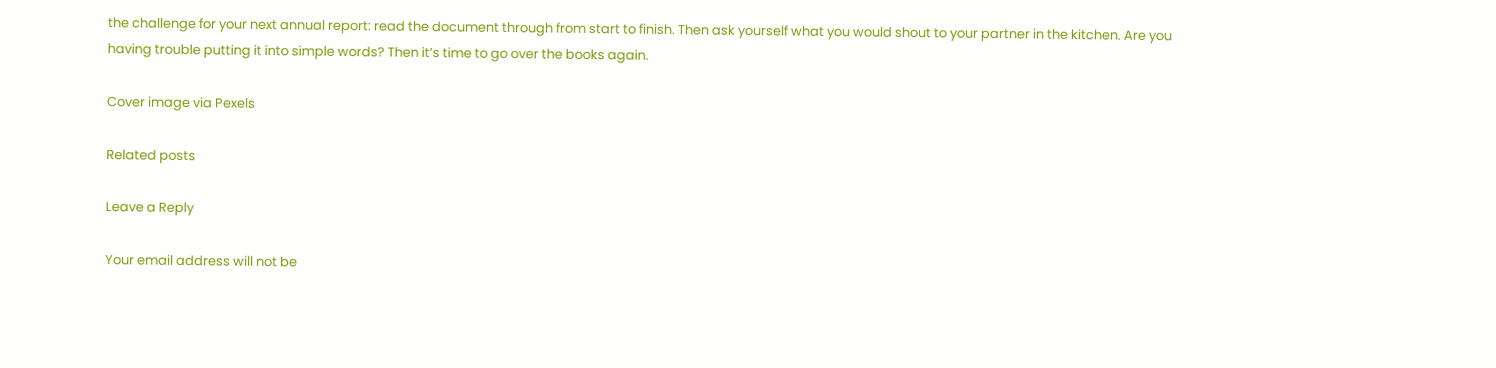the challenge for your next annual report: read the document through from start to finish. Then ask yourself what you would shout to your partner in the kitchen. Are you having trouble putting it into simple words? Then it’s time to go over the books again.

Cover image via Pexels

Related posts

Leave a Reply

Your email address will not be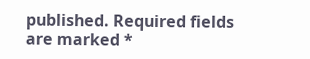published. Required fields are marked *